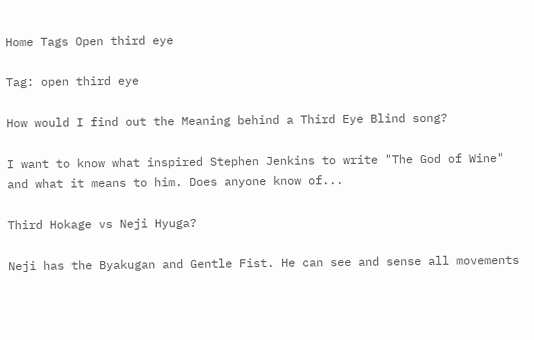Home Tags Open third eye

Tag: open third eye

How would I find out the Meaning behind a Third Eye Blind song?

I want to know what inspired Stephen Jenkins to write "The God of Wine" and what it means to him. Does anyone know of...

Third Hokage vs Neji Hyuga?

Neji has the Byakugan and Gentle Fist. He can see and sense all movements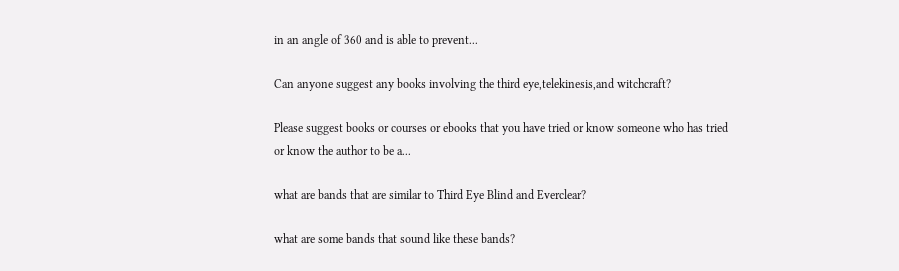in an angle of 360 and is able to prevent...

Can anyone suggest any books involving the third eye,telekinesis,and witchcraft?

Please suggest books or courses or ebooks that you have tried or know someone who has tried or know the author to be a...

what are bands that are similar to Third Eye Blind and Everclear?

what are some bands that sound like these bands?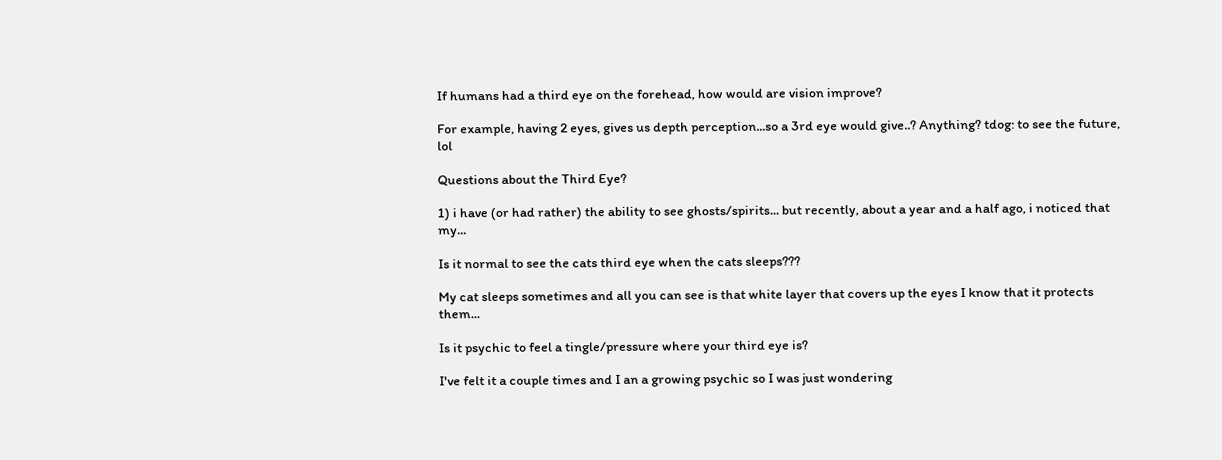If humans had a third eye on the forehead, how would are vision improve?

For example, having 2 eyes, gives us depth perception...so a 3rd eye would give..? Anything? tdog: to see the future, lol

Questions about the Third Eye?

1) i have (or had rather) the ability to see ghosts/spirits... but recently, about a year and a half ago, i noticed that my...

Is it normal to see the cats third eye when the cats sleeps???

My cat sleeps sometimes and all you can see is that white layer that covers up the eyes I know that it protects them...

Is it psychic to feel a tingle/pressure where your third eye is?

I've felt it a couple times and I an a growing psychic so I was just wondering